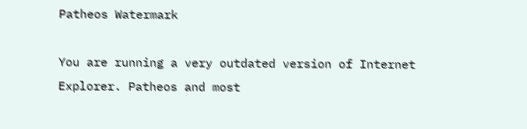Patheos Watermark

You are running a very outdated version of Internet Explorer. Patheos and most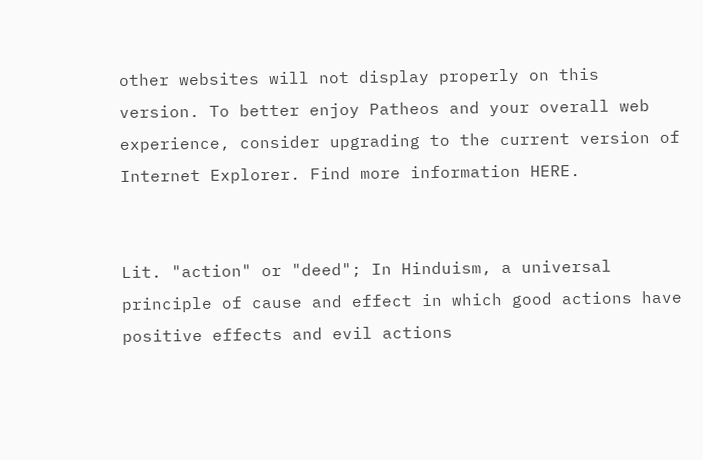other websites will not display properly on this version. To better enjoy Patheos and your overall web experience, consider upgrading to the current version of Internet Explorer. Find more information HERE.


Lit. "action" or "deed"; In Hinduism, a universal principle of cause and effect in which good actions have positive effects and evil actions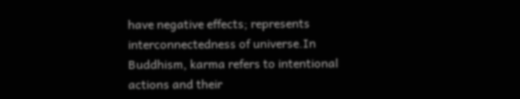have negative effects; represents interconnectedness of universe.In Buddhism, karma refers to intentional actions and their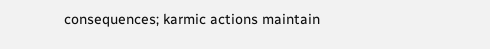consequences; karmic actions maintain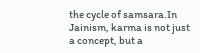the cycle of samsara.In Jainism, karma is not just a concept, but a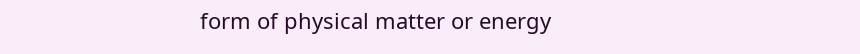form of physical matter or energy